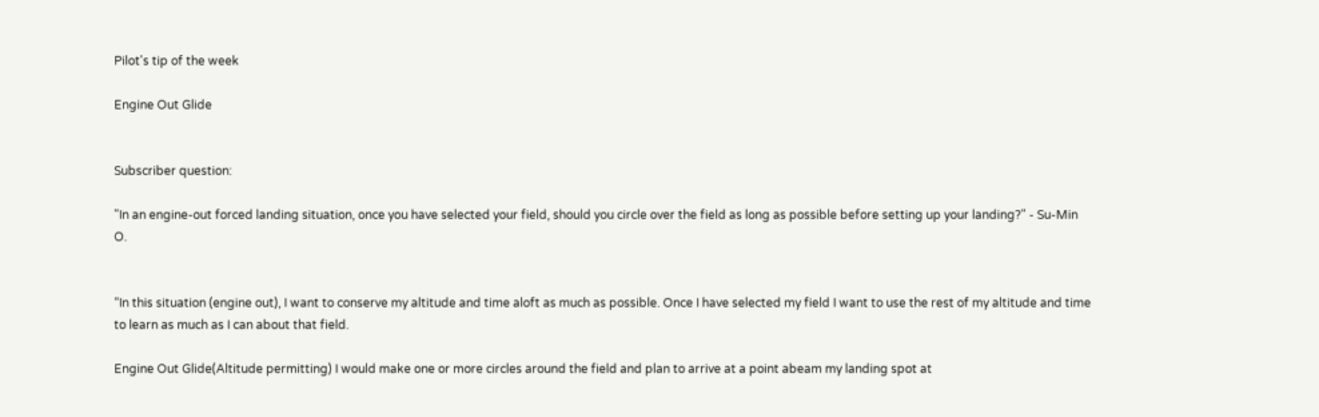Pilot's tip of the week

Engine Out Glide


Subscriber question:

"In an engine-out forced landing situation, once you have selected your field, should you circle over the field as long as possible before setting up your landing?" - Su-Min O.


“In this situation (engine out), I want to conserve my altitude and time aloft as much as possible. Once I have selected my field I want to use the rest of my altitude and time to learn as much as I can about that field.

Engine Out Glide(Altitude permitting) I would make one or more circles around the field and plan to arrive at a point abeam my landing spot at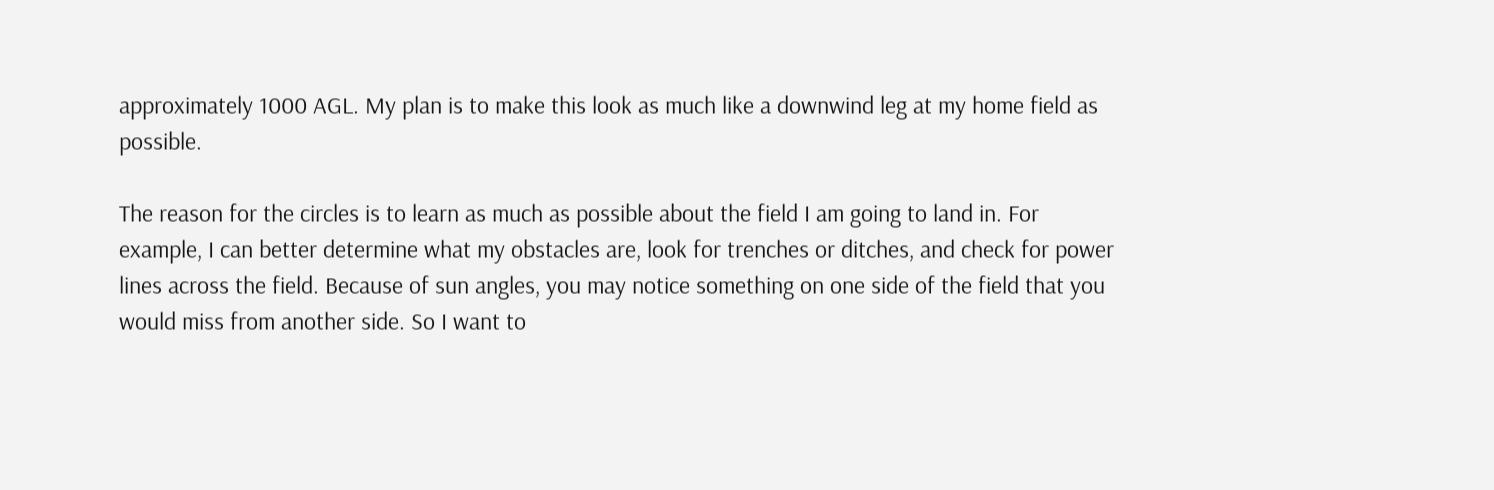approximately 1000 AGL. My plan is to make this look as much like a downwind leg at my home field as possible.

The reason for the circles is to learn as much as possible about the field I am going to land in. For example, I can better determine what my obstacles are, look for trenches or ditches, and check for power lines across the field. Because of sun angles, you may notice something on one side of the field that you would miss from another side. So I want to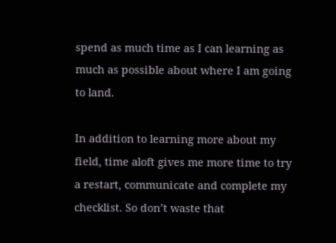spend as much time as I can learning as much as possible about where I am going to land.

In addition to learning more about my field, time aloft gives me more time to try a restart, communicate and complete my checklist. So don’t waste that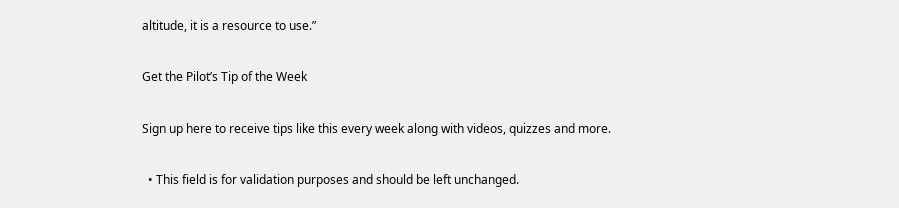altitude, it is a resource to use.”

Get the Pilot’s Tip of the Week

Sign up here to receive tips like this every week along with videos, quizzes and more.

  • This field is for validation purposes and should be left unchanged.